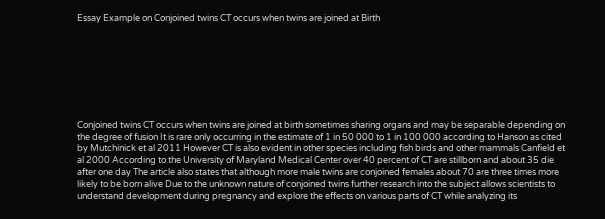Essay Example on Conjoined twins CT occurs when twins are joined at Birth








Conjoined twins CT occurs when twins are joined at birth sometimes sharing organs and may be separable depending on the degree of fusion It is rare only occurring in the estimate of 1 in 50 000 to 1 in 100 000 according to Hanson as cited by Mutchinick et al 2011 However CT is also evident in other species including fish birds and other mammals Canfield et al 2000 According to the University of Maryland Medical Center over 40 percent of CT are stillborn and about 35 die after one day The article also states that although more male twins are conjoined females about 70 are three times more likely to be born alive Due to the unknown nature of conjoined twins further research into the subject allows scientists to understand development during pregnancy and explore the effects on various parts of CT while analyzing its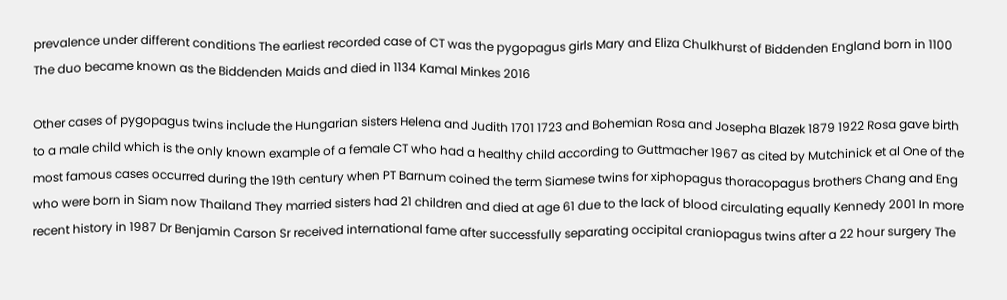prevalence under different conditions The earliest recorded case of CT was the pygopagus girls Mary and Eliza Chulkhurst of Biddenden England born in 1100 The duo became known as the Biddenden Maids and died in 1134 Kamal Minkes 2016

Other cases of pygopagus twins include the Hungarian sisters Helena and Judith 1701 1723 and Bohemian Rosa and Josepha Blazek 1879 1922 Rosa gave birth to a male child which is the only known example of a female CT who had a healthy child according to Guttmacher 1967 as cited by Mutchinick et al One of the most famous cases occurred during the 19th century when PT Barnum coined the term Siamese twins for xiphopagus thoracopagus brothers Chang and Eng who were born in Siam now Thailand They married sisters had 21 children and died at age 61 due to the lack of blood circulating equally Kennedy 2001 In more recent history in 1987 Dr Benjamin Carson Sr received international fame after successfully separating occipital craniopagus twins after a 22 hour surgery The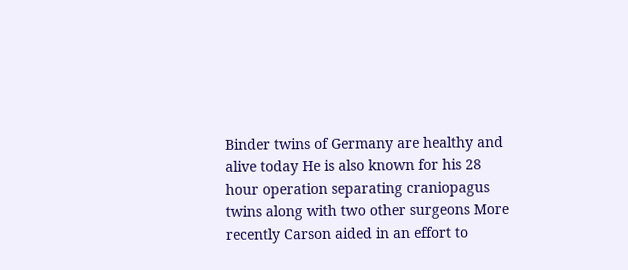Binder twins of Germany are healthy and alive today He is also known for his 28 hour operation separating craniopagus twins along with two other surgeons More recently Carson aided in an effort to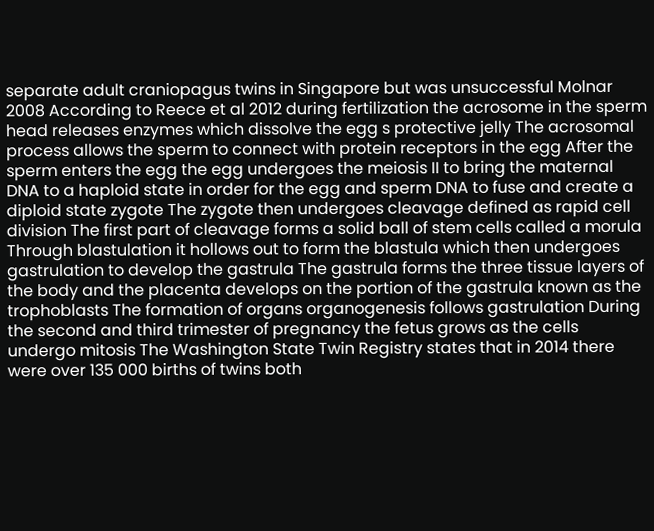separate adult craniopagus twins in Singapore but was unsuccessful Molnar 2008 According to Reece et al 2012 during fertilization the acrosome in the sperm head releases enzymes which dissolve the egg s protective jelly The acrosomal process allows the sperm to connect with protein receptors in the egg After the sperm enters the egg the egg undergoes the meiosis II to bring the maternal DNA to a haploid state in order for the egg and sperm DNA to fuse and create a diploid state zygote The zygote then undergoes cleavage defined as rapid cell division The first part of cleavage forms a solid ball of stem cells called a morula Through blastulation it hollows out to form the blastula which then undergoes gastrulation to develop the gastrula The gastrula forms the three tissue layers of the body and the placenta develops on the portion of the gastrula known as the trophoblasts The formation of organs organogenesis follows gastrulation During the second and third trimester of pregnancy the fetus grows as the cells undergo mitosis The Washington State Twin Registry states that in 2014 there were over 135 000 births of twins both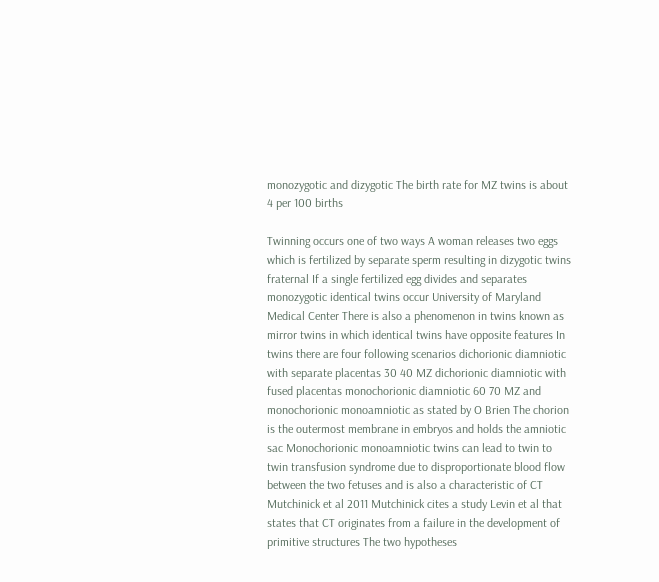monozygotic and dizygotic The birth rate for MZ twins is about 4 per 100 births

Twinning occurs one of two ways A woman releases two eggs which is fertilized by separate sperm resulting in dizygotic twins fraternal If a single fertilized egg divides and separates monozygotic identical twins occur University of Maryland Medical Center There is also a phenomenon in twins known as mirror twins in which identical twins have opposite features In twins there are four following scenarios dichorionic diamniotic with separate placentas 30 40 MZ dichorionic diamniotic with fused placentas monochorionic diamniotic 60 70 MZ and monochorionic monoamniotic as stated by O Brien The chorion is the outermost membrane in embryos and holds the amniotic sac Monochorionic monoamniotic twins can lead to twin to twin transfusion syndrome due to disproportionate blood flow between the two fetuses and is also a characteristic of CT Mutchinick et al 2011 Mutchinick cites a study Levin et al that states that CT originates from a failure in the development of primitive structures The two hypotheses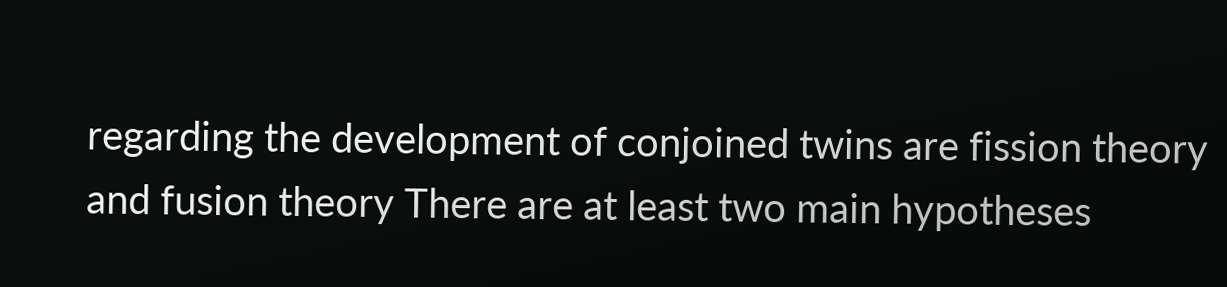regarding the development of conjoined twins are fission theory and fusion theory There are at least two main hypotheses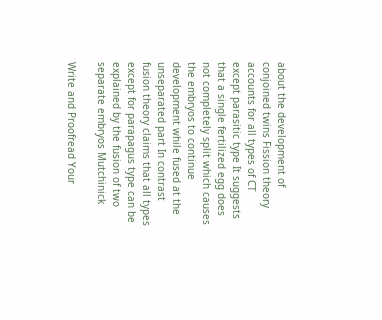about the development of conjoined twins Fission theory accounts for all types of CT except parasitic type It suggests that a single fertilized egg does not completely split which causes the embryos to continue development while fused at the unseparated part In contrast fusion theory claims that all types except for parapagus type can be explained by the fusion of two separate embryos Mutchinick

Write and Proofread Your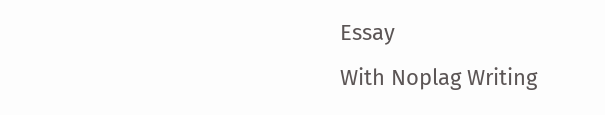Essay
With Noplag Writing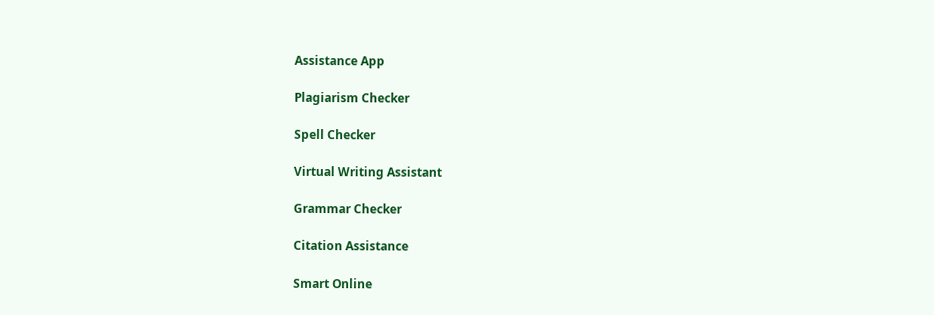Assistance App

Plagiarism Checker

Spell Checker

Virtual Writing Assistant

Grammar Checker

Citation Assistance

Smart Online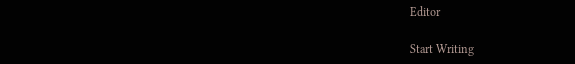Editor

Start Writing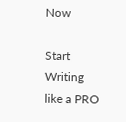Now

Start Writing like a PRO